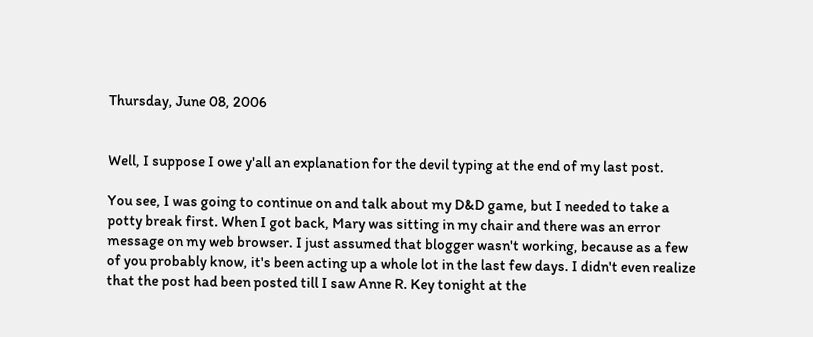Thursday, June 08, 2006


Well, I suppose I owe y'all an explanation for the devil typing at the end of my last post.

You see, I was going to continue on and talk about my D&D game, but I needed to take a potty break first. When I got back, Mary was sitting in my chair and there was an error message on my web browser. I just assumed that blogger wasn't working, because as a few of you probably know, it's been acting up a whole lot in the last few days. I didn't even realize that the post had been posted till I saw Anne R. Key tonight at the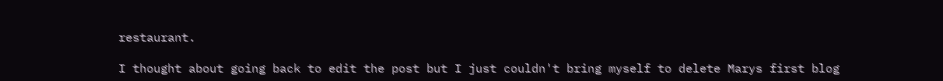restaurant.

I thought about going back to edit the post but I just couldn't bring myself to delete Marys first blog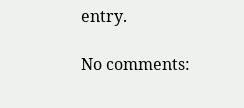entry.

No comments: